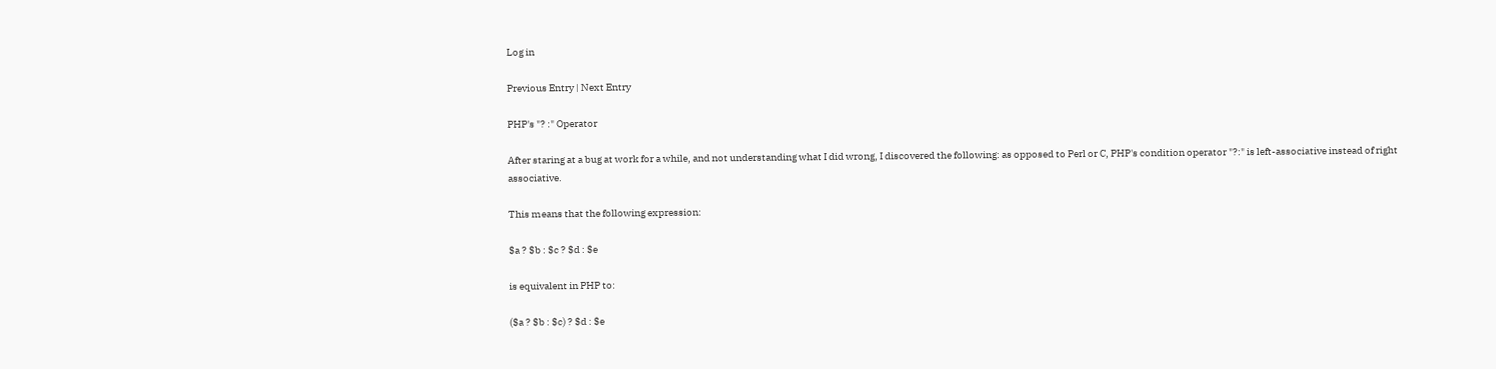Log in

Previous Entry | Next Entry

PHP's "? :" Operator

After staring at a bug at work for a while, and not understanding what I did wrong, I discovered the following: as opposed to Perl or C, PHP's condition operator "?:" is left-associative instead of right associative.

This means that the following expression:

$a ? $b : $c ? $d : $e

is equivalent in PHP to:

($a ? $b : $c) ? $d : $e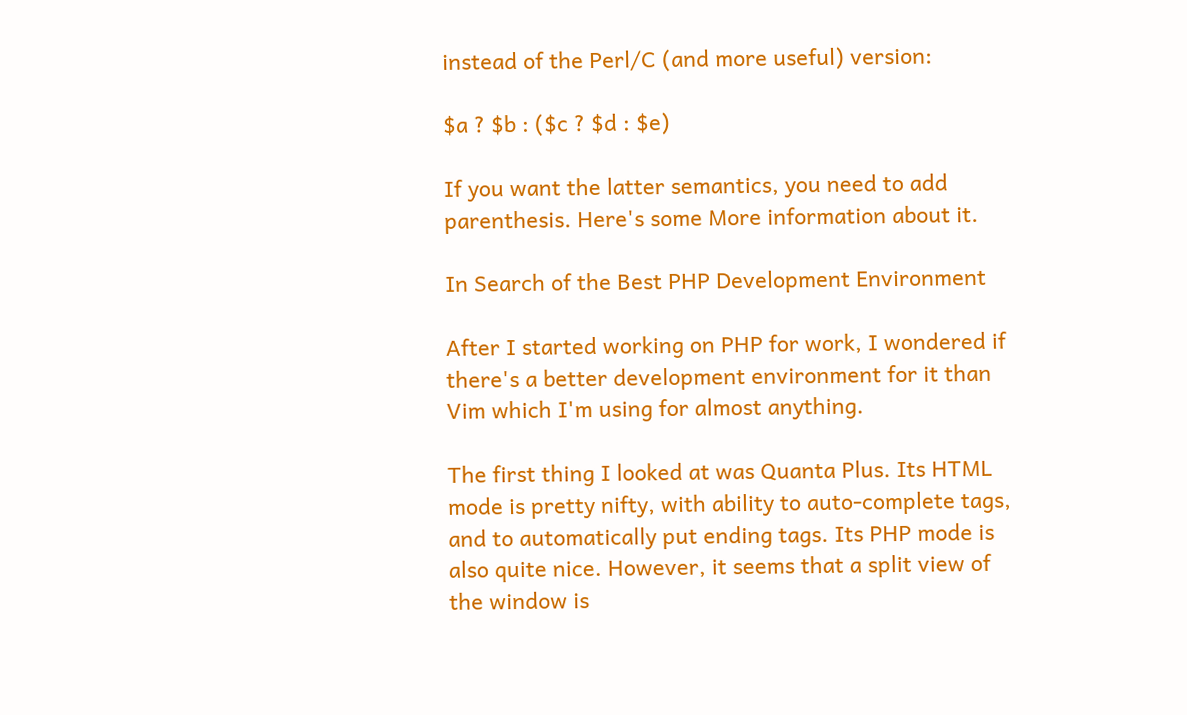instead of the Perl/C (and more useful) version:

$a ? $b : ($c ? $d : $e)

If you want the latter semantics, you need to add parenthesis. Here's some More information about it.

In Search of the Best PHP Development Environment

After I started working on PHP for work, I wondered if there's a better development environment for it than Vim which I'm using for almost anything.

The first thing I looked at was Quanta Plus. Its HTML mode is pretty nifty, with ability to auto-complete tags, and to automatically put ending tags. Its PHP mode is also quite nice. However, it seems that a split view of the window is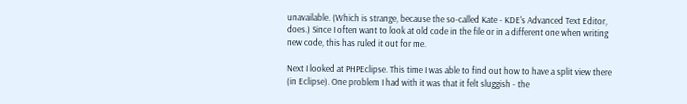unavailable. (Which is strange, because the so-called Kate - KDE's Advanced Text Editor, does.) Since I often want to look at old code in the file or in a different one when writing new code, this has ruled it out for me.

Next I looked at PHPEclipse. This time I was able to find out how to have a split view there (in Eclipse). One problem I had with it was that it felt sluggish - the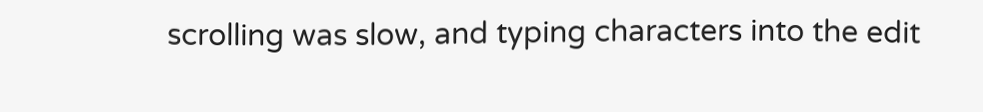scrolling was slow, and typing characters into the edit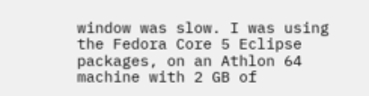window was slow. I was using the Fedora Core 5 Eclipse packages, on an Athlon 64 machine with 2 GB of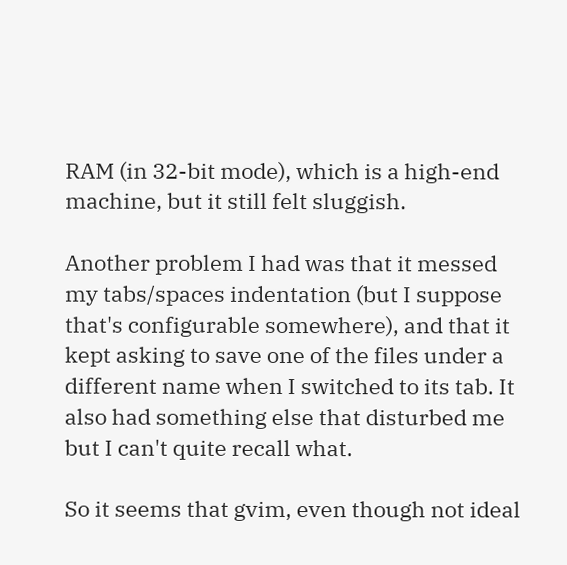RAM (in 32-bit mode), which is a high-end machine, but it still felt sluggish.

Another problem I had was that it messed my tabs/spaces indentation (but I suppose that's configurable somewhere), and that it kept asking to save one of the files under a different name when I switched to its tab. It also had something else that disturbed me but I can't quite recall what.

So it seems that gvim, even though not ideal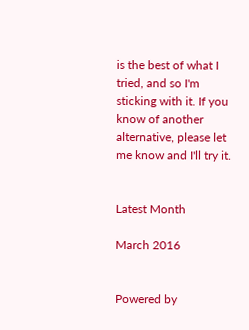is the best of what I tried, and so I'm sticking with it. If you know of another alternative, please let me know and I'll try it.


Latest Month

March 2016


Powered by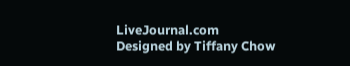LiveJournal.com
Designed by Tiffany Chow